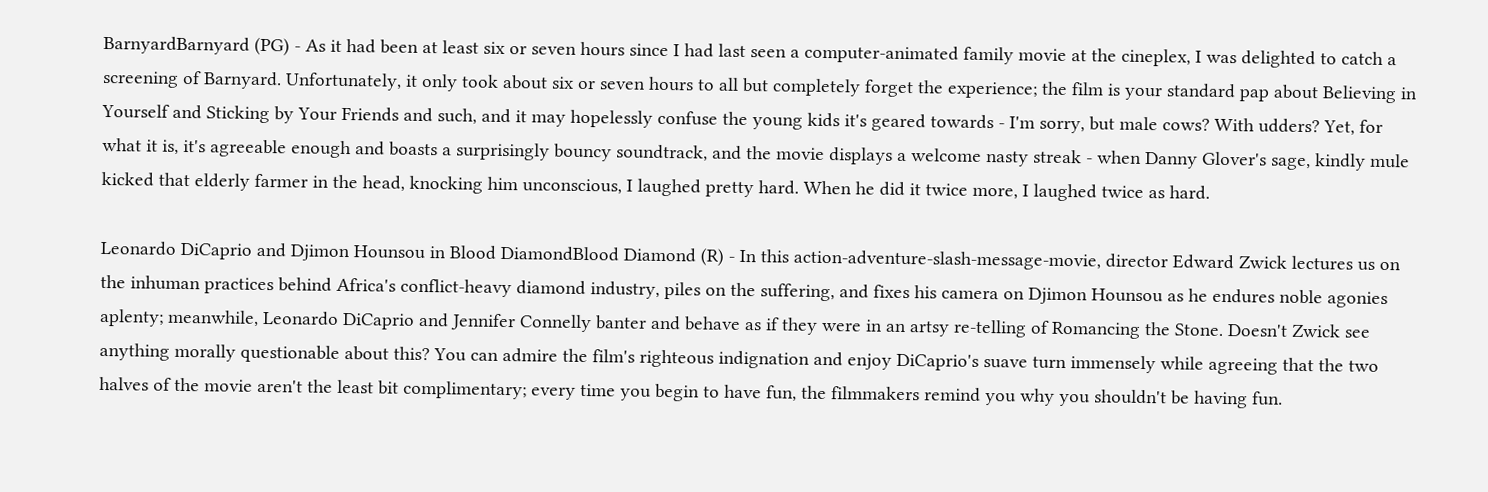BarnyardBarnyard (PG) - As it had been at least six or seven hours since I had last seen a computer-animated family movie at the cineplex, I was delighted to catch a screening of Barnyard. Unfortunately, it only took about six or seven hours to all but completely forget the experience; the film is your standard pap about Believing in Yourself and Sticking by Your Friends and such, and it may hopelessly confuse the young kids it's geared towards - I'm sorry, but male cows? With udders? Yet, for what it is, it's agreeable enough and boasts a surprisingly bouncy soundtrack, and the movie displays a welcome nasty streak - when Danny Glover's sage, kindly mule kicked that elderly farmer in the head, knocking him unconscious, I laughed pretty hard. When he did it twice more, I laughed twice as hard.

Leonardo DiCaprio and Djimon Hounsou in Blood DiamondBlood Diamond (R) - In this action-adventure-slash-message-movie, director Edward Zwick lectures us on the inhuman practices behind Africa's conflict-heavy diamond industry, piles on the suffering, and fixes his camera on Djimon Hounsou as he endures noble agonies aplenty; meanwhile, Leonardo DiCaprio and Jennifer Connelly banter and behave as if they were in an artsy re-telling of Romancing the Stone. Doesn't Zwick see anything morally questionable about this? You can admire the film's righteous indignation and enjoy DiCaprio's suave turn immensely while agreeing that the two halves of the movie aren't the least bit complimentary; every time you begin to have fun, the filmmakers remind you why you shouldn't be having fun.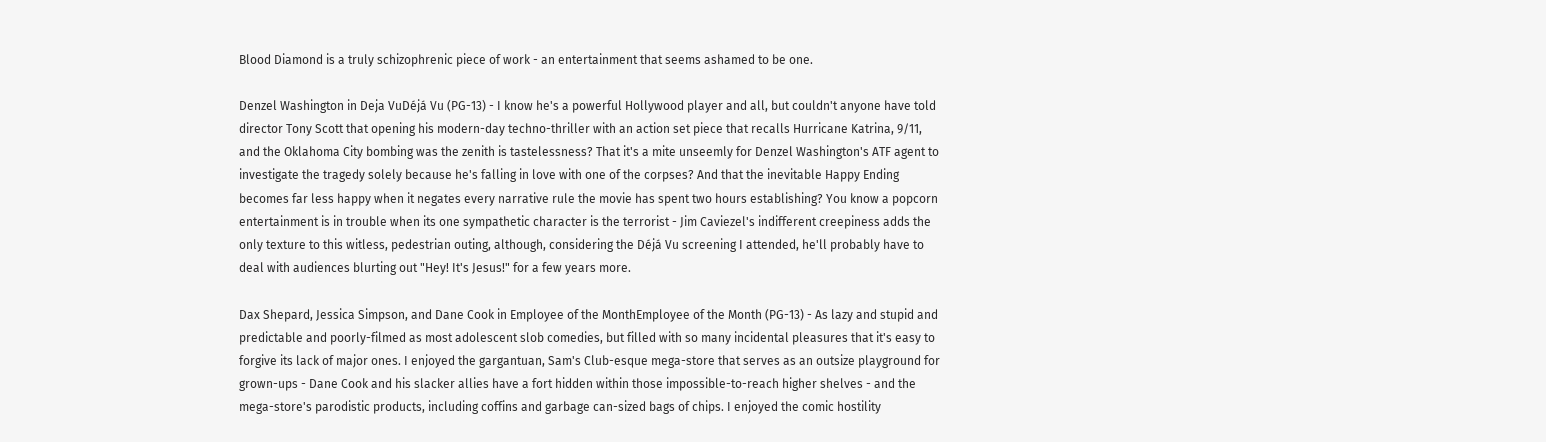Blood Diamond is a truly schizophrenic piece of work - an entertainment that seems ashamed to be one.

Denzel Washington in Deja VuDéjá Vu (PG-13) - I know he's a powerful Hollywood player and all, but couldn't anyone have told director Tony Scott that opening his modern-day techno-thriller with an action set piece that recalls Hurricane Katrina, 9/11, and the Oklahoma City bombing was the zenith is tastelessness? That it's a mite unseemly for Denzel Washington's ATF agent to investigate the tragedy solely because he's falling in love with one of the corpses? And that the inevitable Happy Ending becomes far less happy when it negates every narrative rule the movie has spent two hours establishing? You know a popcorn entertainment is in trouble when its one sympathetic character is the terrorist - Jim Caviezel's indifferent creepiness adds the only texture to this witless, pedestrian outing, although, considering the Déjá Vu screening I attended, he'll probably have to deal with audiences blurting out "Hey! It's Jesus!" for a few years more.

Dax Shepard, Jessica Simpson, and Dane Cook in Employee of the MonthEmployee of the Month (PG-13) - As lazy and stupid and predictable and poorly-filmed as most adolescent slob comedies, but filled with so many incidental pleasures that it's easy to forgive its lack of major ones. I enjoyed the gargantuan, Sam's Club-esque mega-store that serves as an outsize playground for grown-ups - Dane Cook and his slacker allies have a fort hidden within those impossible-to-reach higher shelves - and the mega-store's parodistic products, including coffins and garbage can-sized bags of chips. I enjoyed the comic hostility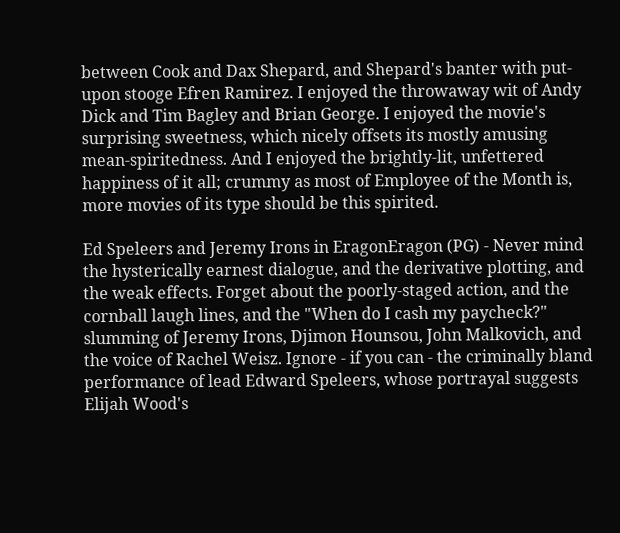between Cook and Dax Shepard, and Shepard's banter with put-upon stooge Efren Ramirez. I enjoyed the throwaway wit of Andy Dick and Tim Bagley and Brian George. I enjoyed the movie's surprising sweetness, which nicely offsets its mostly amusing mean-spiritedness. And I enjoyed the brightly-lit, unfettered happiness of it all; crummy as most of Employee of the Month is, more movies of its type should be this spirited.

Ed Speleers and Jeremy Irons in EragonEragon (PG) - Never mind the hysterically earnest dialogue, and the derivative plotting, and the weak effects. Forget about the poorly-staged action, and the cornball laugh lines, and the "When do I cash my paycheck?" slumming of Jeremy Irons, Djimon Hounsou, John Malkovich, and the voice of Rachel Weisz. Ignore - if you can - the criminally bland performance of lead Edward Speleers, whose portrayal suggests Elijah Wood's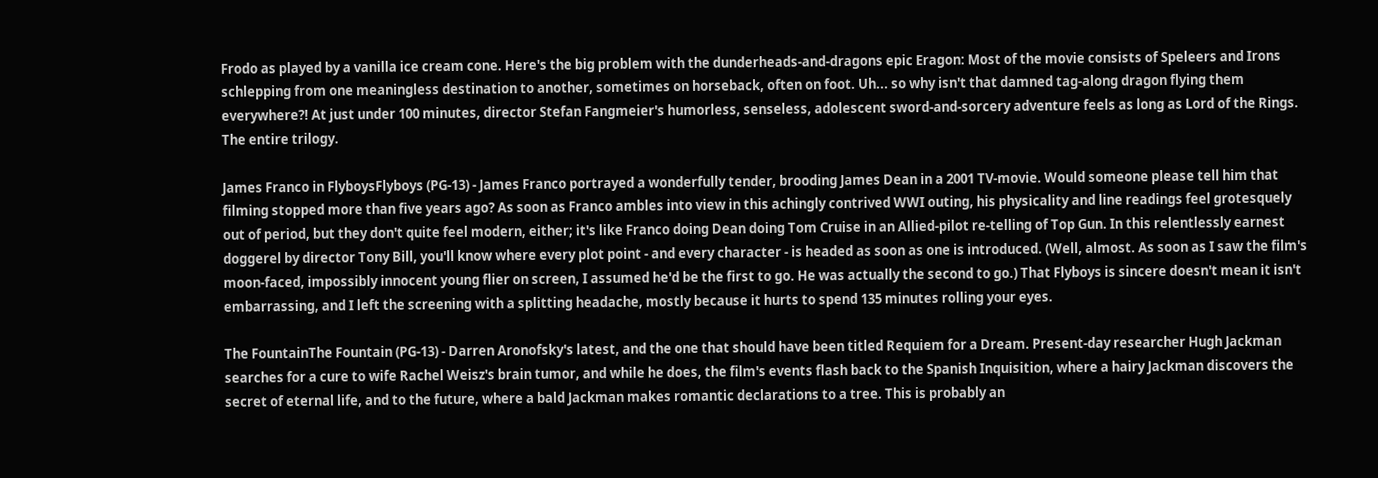Frodo as played by a vanilla ice cream cone. Here's the big problem with the dunderheads-and-dragons epic Eragon: Most of the movie consists of Speleers and Irons schlepping from one meaningless destination to another, sometimes on horseback, often on foot. Uh... so why isn't that damned tag-along dragon flying them everywhere?! At just under 100 minutes, director Stefan Fangmeier's humorless, senseless, adolescent sword-and-sorcery adventure feels as long as Lord of the Rings. The entire trilogy.

James Franco in FlyboysFlyboys (PG-13) - James Franco portrayed a wonderfully tender, brooding James Dean in a 2001 TV-movie. Would someone please tell him that filming stopped more than five years ago? As soon as Franco ambles into view in this achingly contrived WWI outing, his physicality and line readings feel grotesquely out of period, but they don't quite feel modern, either; it's like Franco doing Dean doing Tom Cruise in an Allied-pilot re-telling of Top Gun. In this relentlessly earnest doggerel by director Tony Bill, you'll know where every plot point - and every character - is headed as soon as one is introduced. (Well, almost. As soon as I saw the film's moon-faced, impossibly innocent young flier on screen, I assumed he'd be the first to go. He was actually the second to go.) That Flyboys is sincere doesn't mean it isn't embarrassing, and I left the screening with a splitting headache, mostly because it hurts to spend 135 minutes rolling your eyes.

The FountainThe Fountain (PG-13) - Darren Aronofsky's latest, and the one that should have been titled Requiem for a Dream. Present-day researcher Hugh Jackman searches for a cure to wife Rachel Weisz's brain tumor, and while he does, the film's events flash back to the Spanish Inquisition, where a hairy Jackman discovers the secret of eternal life, and to the future, where a bald Jackman makes romantic declarations to a tree. This is probably an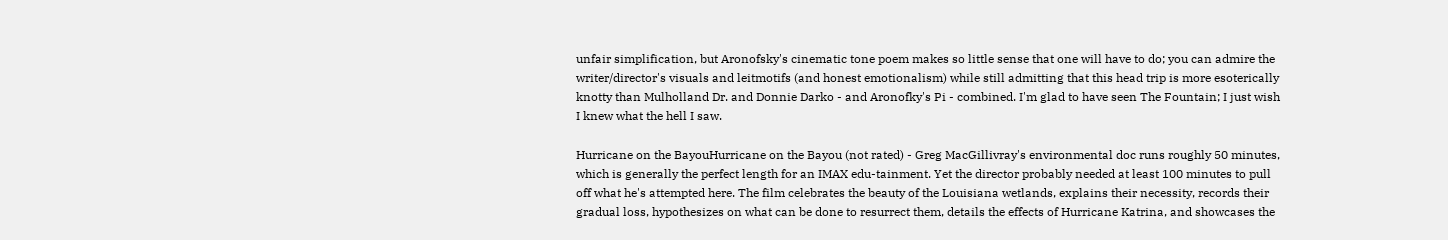unfair simplification, but Aronofsky's cinematic tone poem makes so little sense that one will have to do; you can admire the writer/director's visuals and leitmotifs (and honest emotionalism) while still admitting that this head trip is more esoterically knotty than Mulholland Dr. and Donnie Darko - and Aronofky's Pi - combined. I'm glad to have seen The Fountain; I just wish I knew what the hell I saw.

Hurricane on the BayouHurricane on the Bayou (not rated) - Greg MacGillivray's environmental doc runs roughly 50 minutes, which is generally the perfect length for an IMAX edu-tainment. Yet the director probably needed at least 100 minutes to pull off what he's attempted here. The film celebrates the beauty of the Louisiana wetlands, explains their necessity, records their gradual loss, hypothesizes on what can be done to resurrect them, details the effects of Hurricane Katrina, and showcases the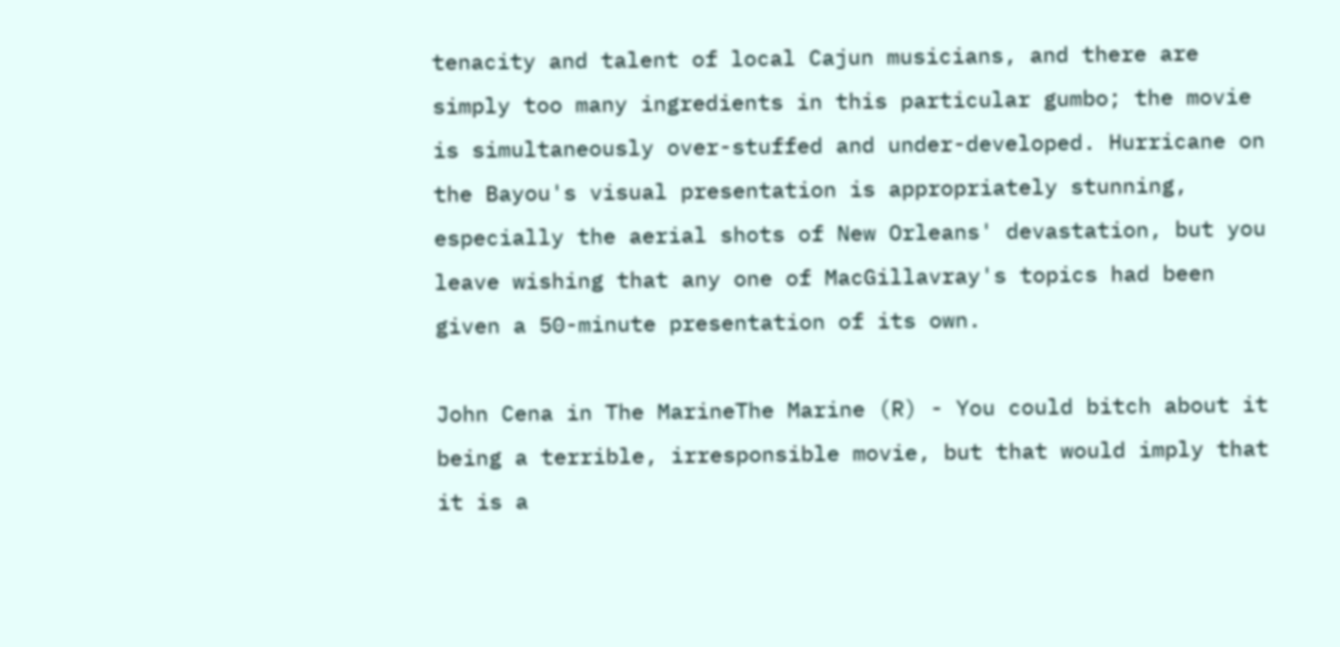tenacity and talent of local Cajun musicians, and there are simply too many ingredients in this particular gumbo; the movie is simultaneously over-stuffed and under-developed. Hurricane on the Bayou's visual presentation is appropriately stunning, especially the aerial shots of New Orleans' devastation, but you leave wishing that any one of MacGillavray's topics had been given a 50-minute presentation of its own.

John Cena in The MarineThe Marine (R) - You could bitch about it being a terrible, irresponsible movie, but that would imply that it is a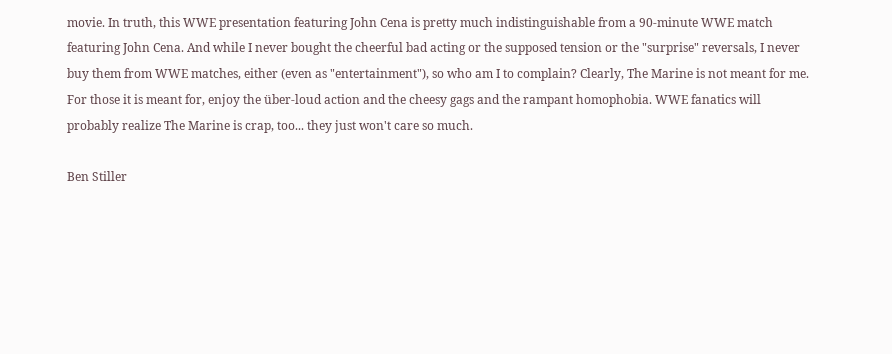movie. In truth, this WWE presentation featuring John Cena is pretty much indistinguishable from a 90-minute WWE match featuring John Cena. And while I never bought the cheerful bad acting or the supposed tension or the "surprise" reversals, I never buy them from WWE matches, either (even as "entertainment"), so who am I to complain? Clearly, The Marine is not meant for me. For those it is meant for, enjoy the über-loud action and the cheesy gags and the rampant homophobia. WWE fanatics will probably realize The Marine is crap, too... they just won't care so much.

Ben Stiller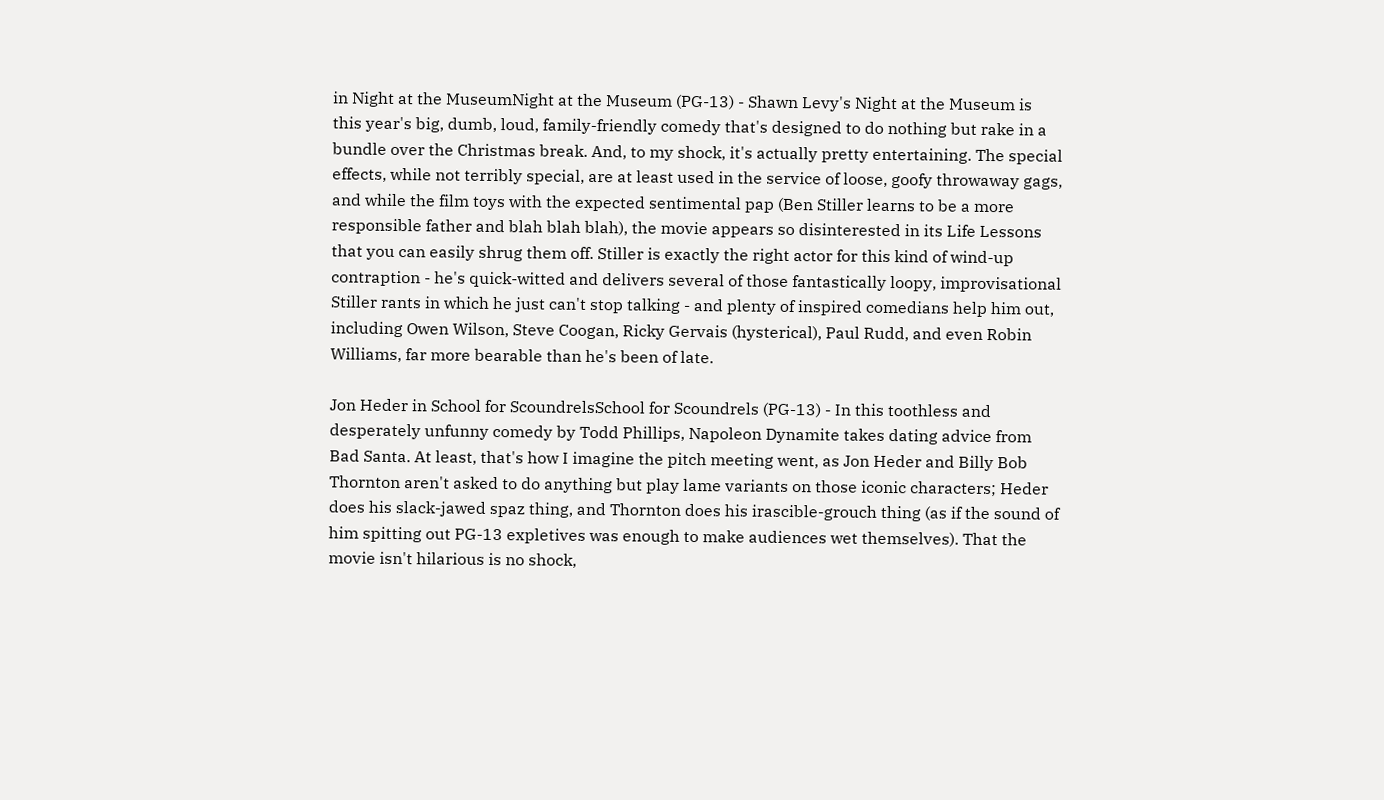in Night at the MuseumNight at the Museum (PG-13) - Shawn Levy's Night at the Museum is this year's big, dumb, loud, family-friendly comedy that's designed to do nothing but rake in a bundle over the Christmas break. And, to my shock, it's actually pretty entertaining. The special effects, while not terribly special, are at least used in the service of loose, goofy throwaway gags, and while the film toys with the expected sentimental pap (Ben Stiller learns to be a more responsible father and blah blah blah), the movie appears so disinterested in its Life Lessons that you can easily shrug them off. Stiller is exactly the right actor for this kind of wind-up contraption - he's quick-witted and delivers several of those fantastically loopy, improvisational Stiller rants in which he just can't stop talking - and plenty of inspired comedians help him out, including Owen Wilson, Steve Coogan, Ricky Gervais (hysterical), Paul Rudd, and even Robin Williams, far more bearable than he's been of late.

Jon Heder in School for ScoundrelsSchool for Scoundrels (PG-13) - In this toothless and desperately unfunny comedy by Todd Phillips, Napoleon Dynamite takes dating advice from Bad Santa. At least, that's how I imagine the pitch meeting went, as Jon Heder and Billy Bob Thornton aren't asked to do anything but play lame variants on those iconic characters; Heder does his slack-jawed spaz thing, and Thornton does his irascible-grouch thing (as if the sound of him spitting out PG-13 expletives was enough to make audiences wet themselves). That the movie isn't hilarious is no shock,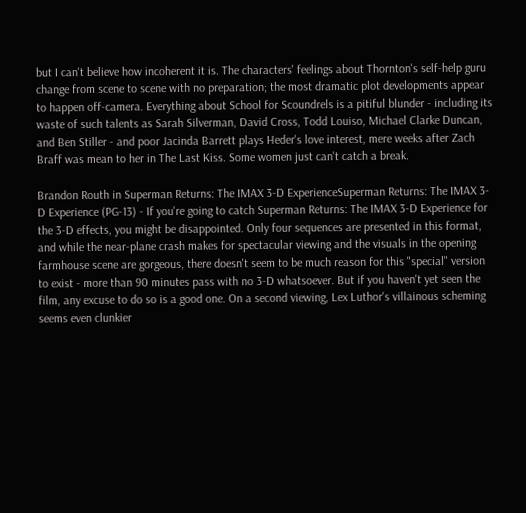but I can't believe how incoherent it is. The characters' feelings about Thornton's self-help guru change from scene to scene with no preparation; the most dramatic plot developments appear to happen off-camera. Everything about School for Scoundrels is a pitiful blunder - including its waste of such talents as Sarah Silverman, David Cross, Todd Louiso, Michael Clarke Duncan, and Ben Stiller - and poor Jacinda Barrett plays Heder's love interest, mere weeks after Zach Braff was mean to her in The Last Kiss. Some women just can't catch a break.

Brandon Routh in Superman Returns: The IMAX 3-D ExperienceSuperman Returns: The IMAX 3-D Experience (PG-13) - If you're going to catch Superman Returns: The IMAX 3-D Experience for the 3-D effects, you might be disappointed. Only four sequences are presented in this format, and while the near-plane crash makes for spectacular viewing and the visuals in the opening farmhouse scene are gorgeous, there doesn't seem to be much reason for this "special" version to exist - more than 90 minutes pass with no 3-D whatsoever. But if you haven't yet seen the film, any excuse to do so is a good one. On a second viewing, Lex Luthor's villainous scheming seems even clunkier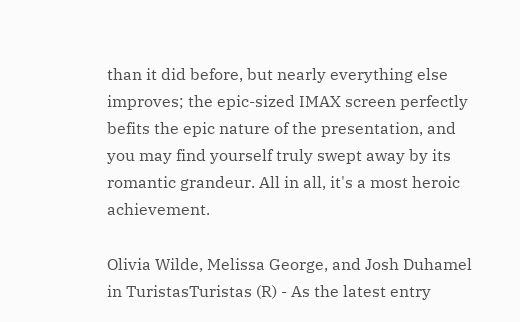than it did before, but nearly everything else improves; the epic-sized IMAX screen perfectly befits the epic nature of the presentation, and you may find yourself truly swept away by its romantic grandeur. All in all, it's a most heroic achievement.

Olivia Wilde, Melissa George, and Josh Duhamel in TuristasTuristas (R) - As the latest entry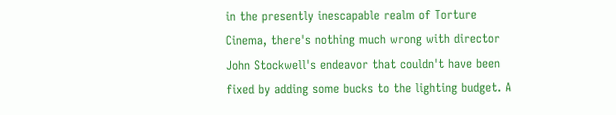in the presently inescapable realm of Torture Cinema, there's nothing much wrong with director John Stockwell's endeavor that couldn't have been fixed by adding some bucks to the lighting budget. A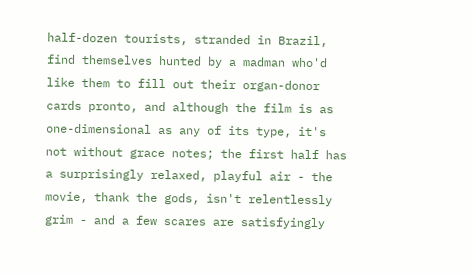half-dozen tourists, stranded in Brazil, find themselves hunted by a madman who'd like them to fill out their organ-donor cards pronto, and although the film is as one-dimensional as any of its type, it's not without grace notes; the first half has a surprisingly relaxed, playful air - the movie, thank the gods, isn't relentlessly grim - and a few scares are satisfyingly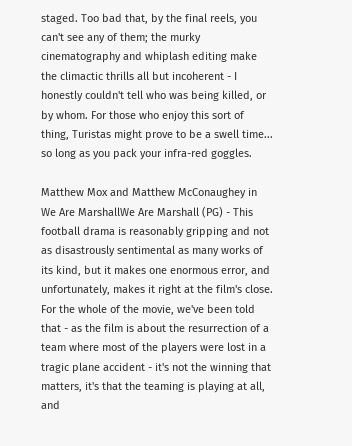staged. Too bad that, by the final reels, you can't see any of them; the murky cinematography and whiplash editing make the climactic thrills all but incoherent - I honestly couldn't tell who was being killed, or by whom. For those who enjoy this sort of thing, Turistas might prove to be a swell time... so long as you pack your infra-red goggles.

Matthew Mox and Matthew McConaughey in We Are MarshallWe Are Marshall (PG) - This football drama is reasonably gripping and not as disastrously sentimental as many works of its kind, but it makes one enormous error, and unfortunately, makes it right at the film's close. For the whole of the movie, we've been told that - as the film is about the resurrection of a team where most of the players were lost in a tragic plane accident - it's not the winning that matters, it's that the teaming is playing at all, and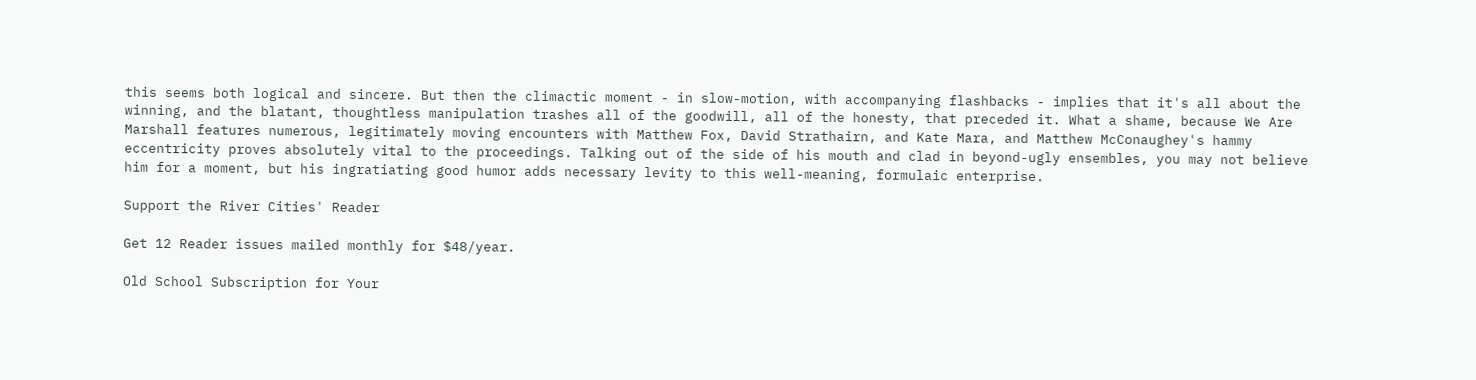this seems both logical and sincere. But then the climactic moment - in slow-motion, with accompanying flashbacks - implies that it's all about the winning, and the blatant, thoughtless manipulation trashes all of the goodwill, all of the honesty, that preceded it. What a shame, because We Are Marshall features numerous, legitimately moving encounters with Matthew Fox, David Strathairn, and Kate Mara, and Matthew McConaughey's hammy eccentricity proves absolutely vital to the proceedings. Talking out of the side of his mouth and clad in beyond-ugly ensembles, you may not believe him for a moment, but his ingratiating good humor adds necessary levity to this well-meaning, formulaic enterprise.

Support the River Cities' Reader

Get 12 Reader issues mailed monthly for $48/year.

Old School Subscription for Your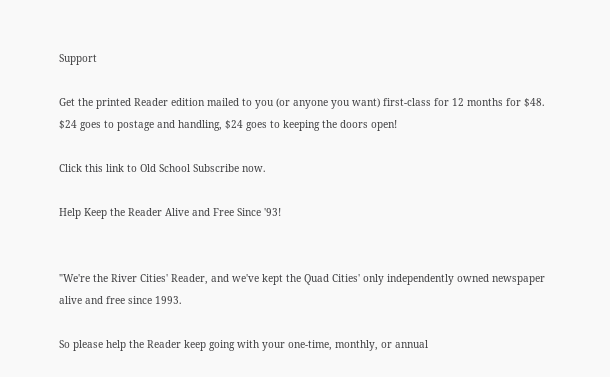Support

Get the printed Reader edition mailed to you (or anyone you want) first-class for 12 months for $48.
$24 goes to postage and handling, $24 goes to keeping the doors open!

Click this link to Old School Subscribe now.

Help Keep the Reader Alive and Free Since '93!


"We're the River Cities' Reader, and we've kept the Quad Cities' only independently owned newspaper alive and free since 1993.

So please help the Reader keep going with your one-time, monthly, or annual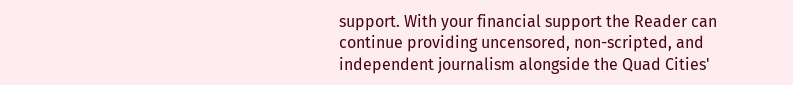support. With your financial support the Reader can continue providing uncensored, non-scripted, and independent journalism alongside the Quad Cities'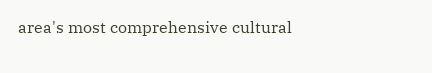area's most comprehensive cultural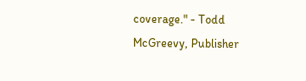coverage." - Todd McGreevy, Publisher